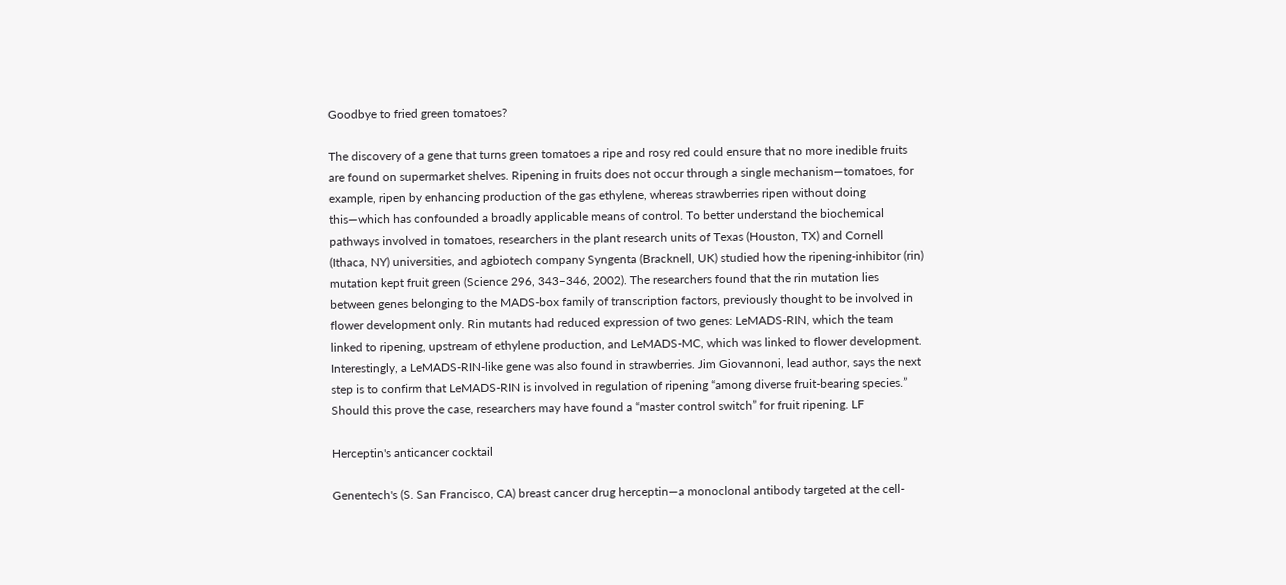Goodbye to fried green tomatoes?

The discovery of a gene that turns green tomatoes a ripe and rosy red could ensure that no more inedible fruits are found on supermarket shelves. Ripening in fruits does not occur through a single mechanism—tomatoes, for example, ripen by enhancing production of the gas ethylene, whereas strawberries ripen without doing this—which has confounded a broadly applicable means of control. To better understand the biochemical pathways involved in tomatoes, researchers in the plant research units of Texas (Houston, TX) and Cornell (Ithaca, NY) universities, and agbiotech company Syngenta (Bracknell, UK) studied how the ripening-inhibitor (rin) mutation kept fruit green (Science 296, 343–346, 2002). The researchers found that the rin mutation lies between genes belonging to the MADS-box family of transcription factors, previously thought to be involved in flower development only. Rin mutants had reduced expression of two genes: LeMADS-RIN, which the team linked to ripening, upstream of ethylene production, and LeMADS-MC, which was linked to flower development. Interestingly, a LeMADS-RIN-like gene was also found in strawberries. Jim Giovannoni, lead author, says the next step is to confirm that LeMADS-RIN is involved in regulation of ripening “among diverse fruit-bearing species.” Should this prove the case, researchers may have found a “master control switch” for fruit ripening. LF

Herceptin's anticancer cocktail

Genentech's (S. San Francisco, CA) breast cancer drug herceptin—a monoclonal antibody targeted at the cell-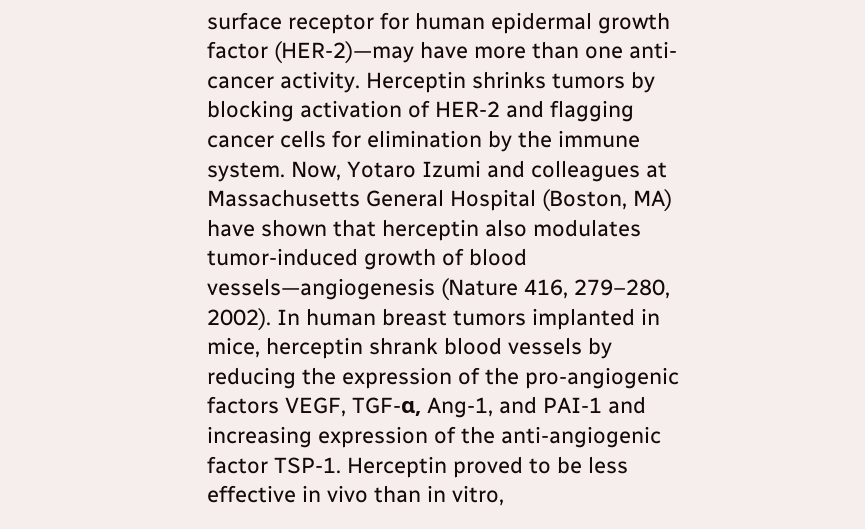surface receptor for human epidermal growth factor (HER-2)—may have more than one anti-cancer activity. Herceptin shrinks tumors by blocking activation of HER-2 and flagging cancer cells for elimination by the immune system. Now, Yotaro Izumi and colleagues at Massachusetts General Hospital (Boston, MA) have shown that herceptin also modulates tumor-induced growth of blood vessels—angiogenesis (Nature 416, 279–280, 2002). In human breast tumors implanted in mice, herceptin shrank blood vessels by reducing the expression of the pro-angiogenic factors VEGF, TGF-α, Ang-1, and PAI-1 and increasing expression of the anti-angiogenic factor TSP-1. Herceptin proved to be less effective in vivo than in vitro,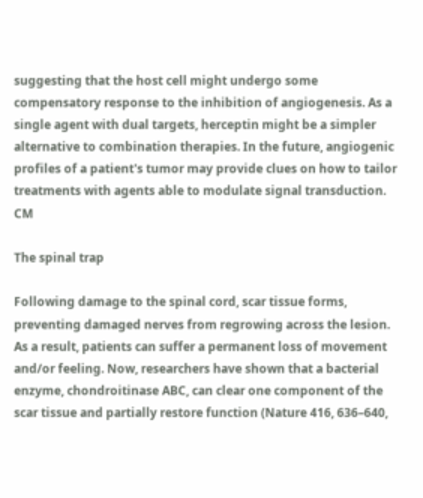suggesting that the host cell might undergo some compensatory response to the inhibition of angiogenesis. As a single agent with dual targets, herceptin might be a simpler alternative to combination therapies. In the future, angiogenic profiles of a patient's tumor may provide clues on how to tailor treatments with agents able to modulate signal transduction. CM

The spinal trap

Following damage to the spinal cord, scar tissue forms, preventing damaged nerves from regrowing across the lesion. As a result, patients can suffer a permanent loss of movement and/or feeling. Now, researchers have shown that a bacterial enzyme, chondroitinase ABC, can clear one component of the scar tissue and partially restore function (Nature 416, 636–640,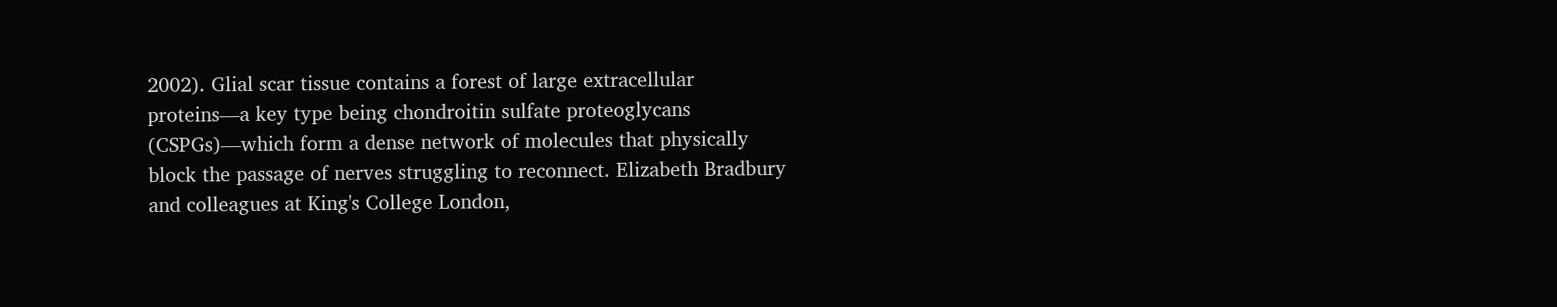2002). Glial scar tissue contains a forest of large extracellular proteins—a key type being chondroitin sulfate proteoglycans (CSPGs)—which form a dense network of molecules that physically block the passage of nerves struggling to reconnect. Elizabeth Bradbury and colleagues at King's College London,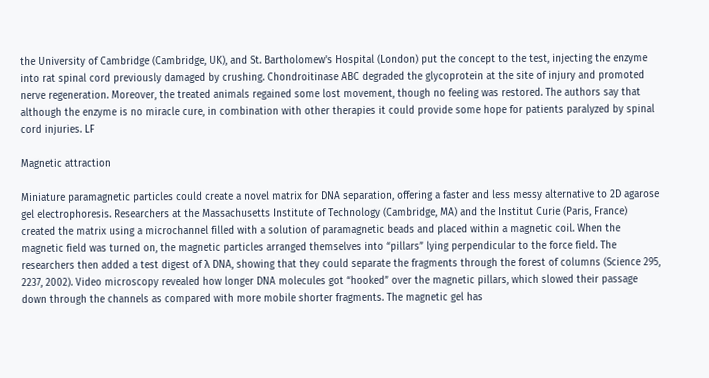the University of Cambridge (Cambridge, UK), and St. Bartholomew's Hospital (London) put the concept to the test, injecting the enzyme into rat spinal cord previously damaged by crushing. Chondroitinase ABC degraded the glycoprotein at the site of injury and promoted nerve regeneration. Moreover, the treated animals regained some lost movement, though no feeling was restored. The authors say that although the enzyme is no miracle cure, in combination with other therapies it could provide some hope for patients paralyzed by spinal cord injuries. LF

Magnetic attraction

Miniature paramagnetic particles could create a novel matrix for DNA separation, offering a faster and less messy alternative to 2D agarose gel electrophoresis. Researchers at the Massachusetts Institute of Technology (Cambridge, MA) and the Institut Curie (Paris, France) created the matrix using a microchannel filled with a solution of paramagnetic beads and placed within a magnetic coil. When the magnetic field was turned on, the magnetic particles arranged themselves into “pillars” lying perpendicular to the force field. The researchers then added a test digest of λ DNA, showing that they could separate the fragments through the forest of columns (Science 295, 2237, 2002). Video microscopy revealed how longer DNA molecules got “hooked” over the magnetic pillars, which slowed their passage down through the channels as compared with more mobile shorter fragments. The magnetic gel has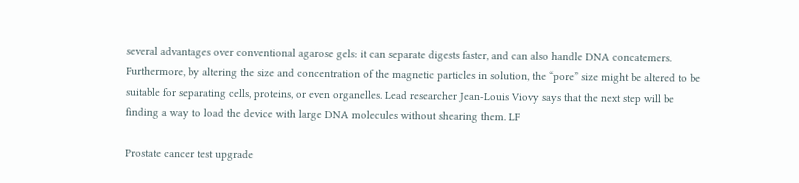several advantages over conventional agarose gels: it can separate digests faster, and can also handle DNA concatemers. Furthermore, by altering the size and concentration of the magnetic particles in solution, the “pore” size might be altered to be suitable for separating cells, proteins, or even organelles. Lead researcher Jean-Louis Viovy says that the next step will be finding a way to load the device with large DNA molecules without shearing them. LF

Prostate cancer test upgrade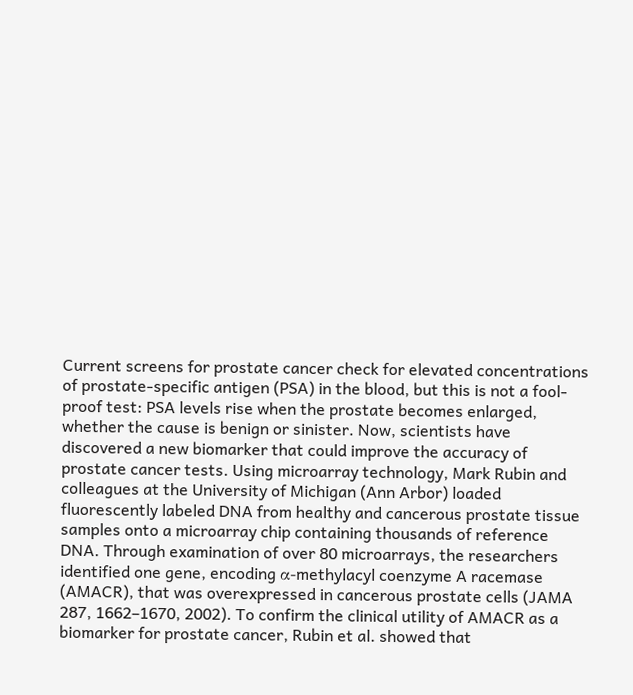Current screens for prostate cancer check for elevated concentrations of prostate-specific antigen (PSA) in the blood, but this is not a fool-proof test: PSA levels rise when the prostate becomes enlarged, whether the cause is benign or sinister. Now, scientists have discovered a new biomarker that could improve the accuracy of prostate cancer tests. Using microarray technology, Mark Rubin and colleagues at the University of Michigan (Ann Arbor) loaded fluorescently labeled DNA from healthy and cancerous prostate tissue samples onto a microarray chip containing thousands of reference DNA. Through examination of over 80 microarrays, the researchers identified one gene, encoding α-methylacyl coenzyme A racemase (AMACR), that was overexpressed in cancerous prostate cells (JAMA 287, 1662–1670, 2002). To confirm the clinical utility of AMACR as a biomarker for prostate cancer, Rubin et al. showed that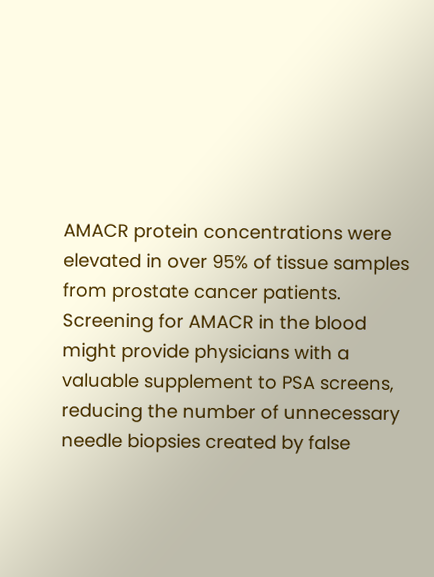AMACR protein concentrations were elevated in over 95% of tissue samples from prostate cancer patients. Screening for AMACR in the blood might provide physicians with a valuable supplement to PSA screens, reducing the number of unnecessary needle biopsies created by false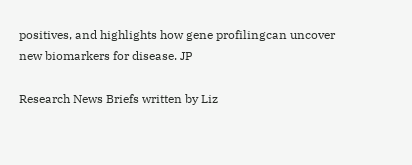positives, and highlights how gene profilingcan uncover new biomarkers for disease. JP

Research News Briefs written by Liz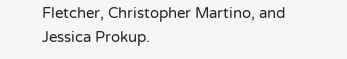Fletcher, Christopher Martino, and Jessica Prokup.